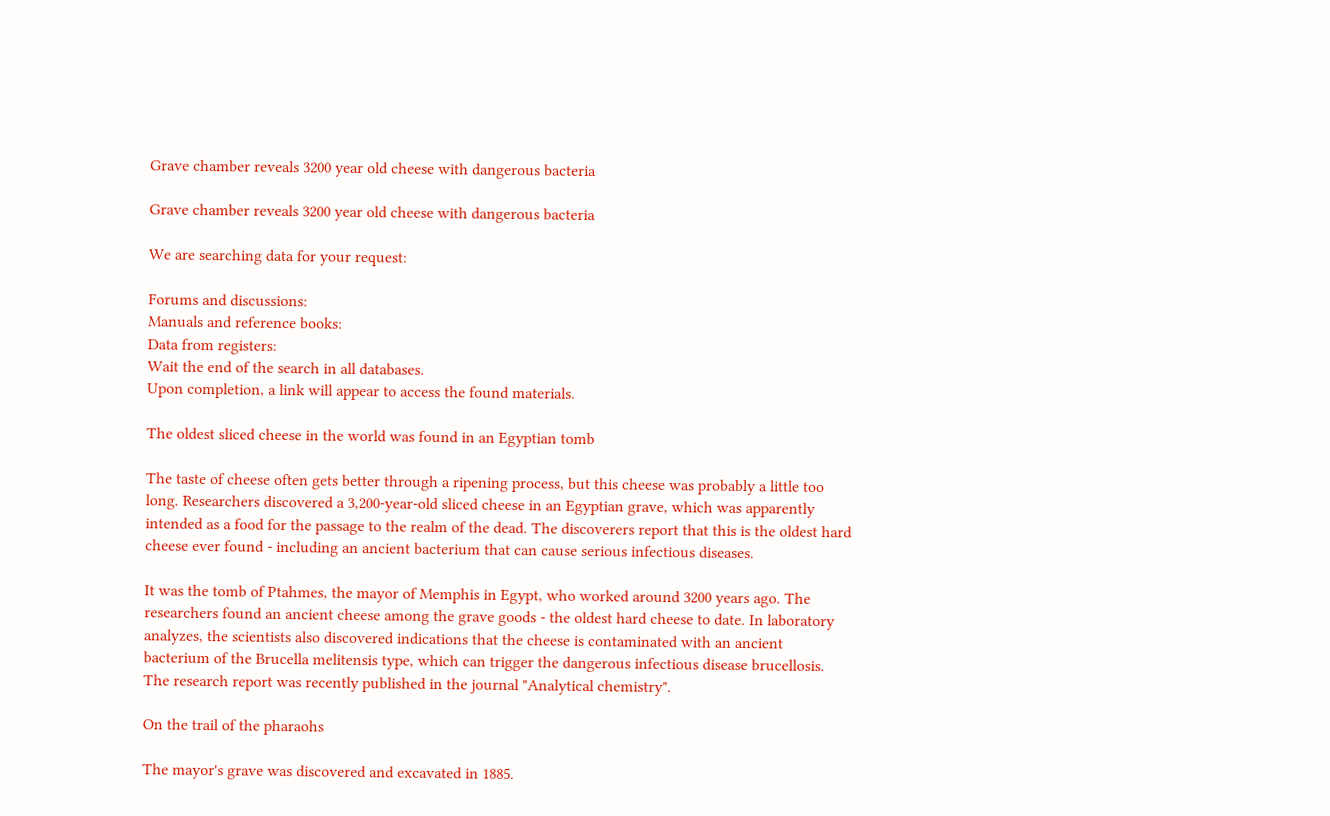Grave chamber reveals 3200 year old cheese with dangerous bacteria

Grave chamber reveals 3200 year old cheese with dangerous bacteria

We are searching data for your request:

Forums and discussions:
Manuals and reference books:
Data from registers:
Wait the end of the search in all databases.
Upon completion, a link will appear to access the found materials.

The oldest sliced cheese in the world was found in an Egyptian tomb

The taste of cheese often gets better through a ripening process, but this cheese was probably a little too long. Researchers discovered a 3,200-year-old sliced cheese in an Egyptian grave, which was apparently intended as a food for the passage to the realm of the dead. The discoverers report that this is the oldest hard cheese ever found - including an ancient bacterium that can cause serious infectious diseases.

It was the tomb of Ptahmes, the mayor of Memphis in Egypt, who worked around 3200 years ago. The researchers found an ancient cheese among the grave goods - the oldest hard cheese to date. In laboratory analyzes, the scientists also discovered indications that the cheese is contaminated with an ancient bacterium of the Brucella melitensis type, which can trigger the dangerous infectious disease brucellosis. The research report was recently published in the journal "Analytical chemistry".

On the trail of the pharaohs

The mayor's grave was discovered and excavated in 1885.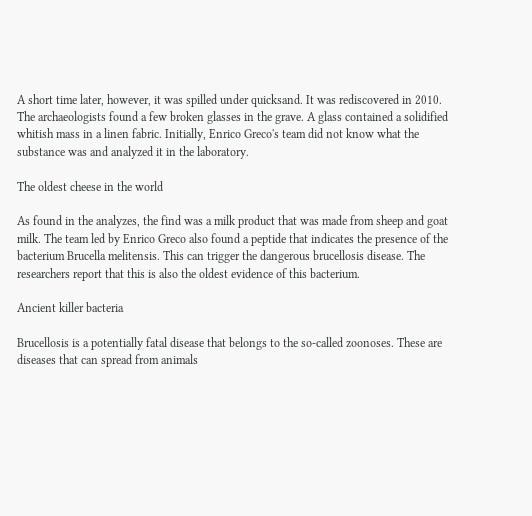A short time later, however, it was spilled under quicksand. It was rediscovered in 2010. The archaeologists found a few broken glasses in the grave. A glass contained a solidified whitish mass in a linen fabric. Initially, Enrico Greco's team did not know what the substance was and analyzed it in the laboratory.

The oldest cheese in the world

As found in the analyzes, the find was a milk product that was made from sheep and goat milk. The team led by Enrico Greco also found a peptide that indicates the presence of the bacterium Brucella melitensis. This can trigger the dangerous brucellosis disease. The researchers report that this is also the oldest evidence of this bacterium.

Ancient killer bacteria

Brucellosis is a potentially fatal disease that belongs to the so-called zoonoses. These are diseases that can spread from animals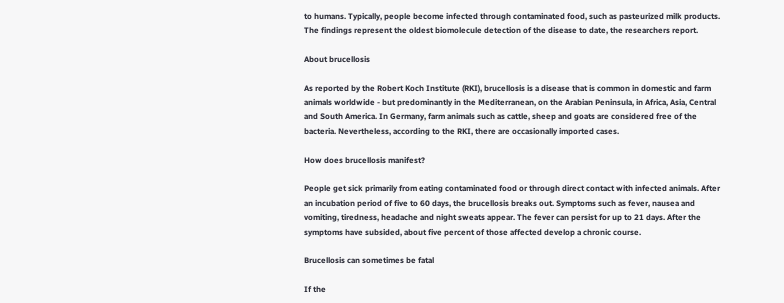to humans. Typically, people become infected through contaminated food, such as pasteurized milk products. The findings represent the oldest biomolecule detection of the disease to date, the researchers report.

About brucellosis

As reported by the Robert Koch Institute (RKI), brucellosis is a disease that is common in domestic and farm animals worldwide - but predominantly in the Mediterranean, on the Arabian Peninsula, in Africa, Asia, Central and South America. In Germany, farm animals such as cattle, sheep and goats are considered free of the bacteria. Nevertheless, according to the RKI, there are occasionally imported cases.

How does brucellosis manifest?

People get sick primarily from eating contaminated food or through direct contact with infected animals. After an incubation period of five to 60 days, the brucellosis breaks out. Symptoms such as fever, nausea and vomiting, tiredness, headache and night sweats appear. The fever can persist for up to 21 days. After the symptoms have subsided, about five percent of those affected develop a chronic course.

Brucellosis can sometimes be fatal

If the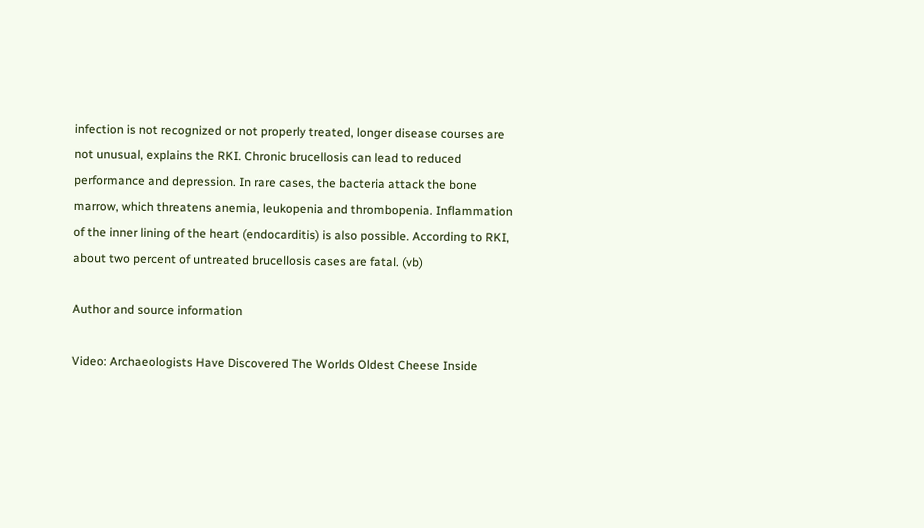infection is not recognized or not properly treated, longer disease courses are not unusual, explains the RKI. Chronic brucellosis can lead to reduced performance and depression. In rare cases, the bacteria attack the bone marrow, which threatens anemia, leukopenia and thrombopenia. Inflammation of the inner lining of the heart (endocarditis) is also possible. According to RKI, about two percent of untreated brucellosis cases are fatal. (vb)

Author and source information

Video: Archaeologists Have Discovered The Worlds Oldest Cheese Inside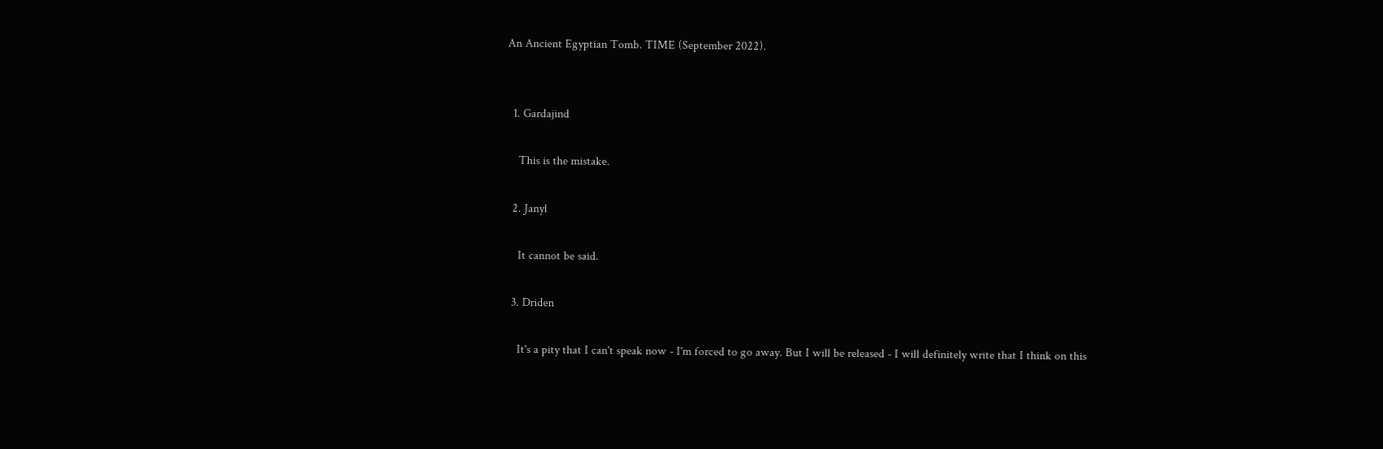An Ancient Egyptian Tomb. TIME (September 2022).


  1. Gardajind

    This is the mistake.

  2. Janyl

    It cannot be said.

  3. Driden

    It's a pity that I can't speak now - I'm forced to go away. But I will be released - I will definitely write that I think on this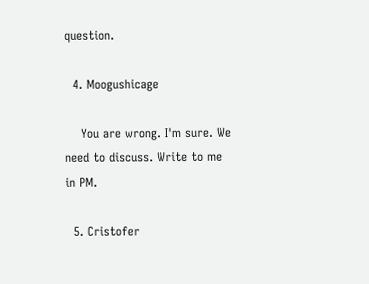question.

  4. Moogushicage

    You are wrong. I'm sure. We need to discuss. Write to me in PM.

  5. Cristofer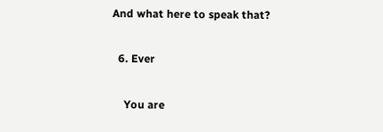And what here to speak that?

  6. Ever

    You are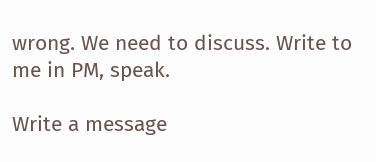wrong. We need to discuss. Write to me in PM, speak.

Write a message